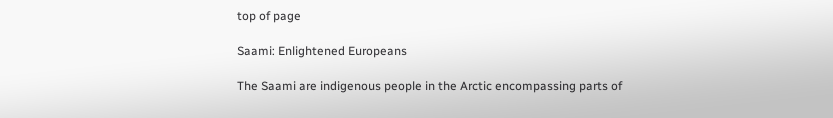top of page

Saami: Enlightened Europeans

The Saami are indigenous people in the Arctic encompassing parts of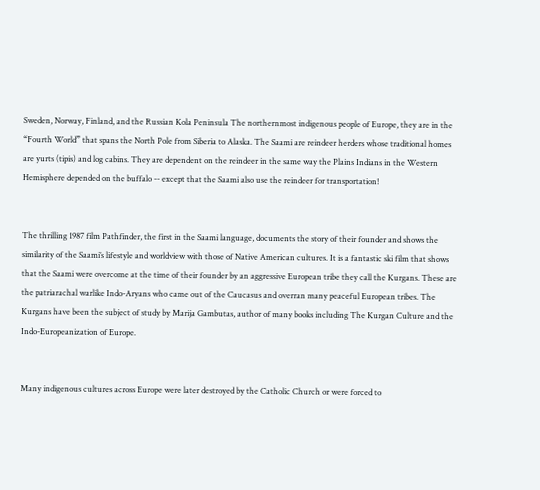Sweden, Norway, Finland, and the Russian Kola Peninsula The northernmost indigenous people of Europe, they are in the “Fourth World” that spans the North Pole from Siberia to Alaska. The Saami are reindeer herders whose traditional homes are yurts (tipis) and log cabins. They are dependent on the reindeer in the same way the Plains Indians in the Western Hemisphere depended on the buffalo -- except that the Saami also use the reindeer for transportation!


The thrilling 1987 film Pathfinder, the first in the Saami language, documents the story of their founder and shows the similarity of the Saami’s lifestyle and worldview with those of Native American cultures. It is a fantastic ski film that shows that the Saami were overcome at the time of their founder by an aggressive European tribe they call the Kurgans. These are the patriarachal warlike Indo-Aryans who came out of the Caucasus and overran many peaceful European tribes. The Kurgans have been the subject of study by Marija Gambutas, author of many books including The Kurgan Culture and the Indo-Europeanization of Europe.


Many indigenous cultures across Europe were later destroyed by the Catholic Church or were forced to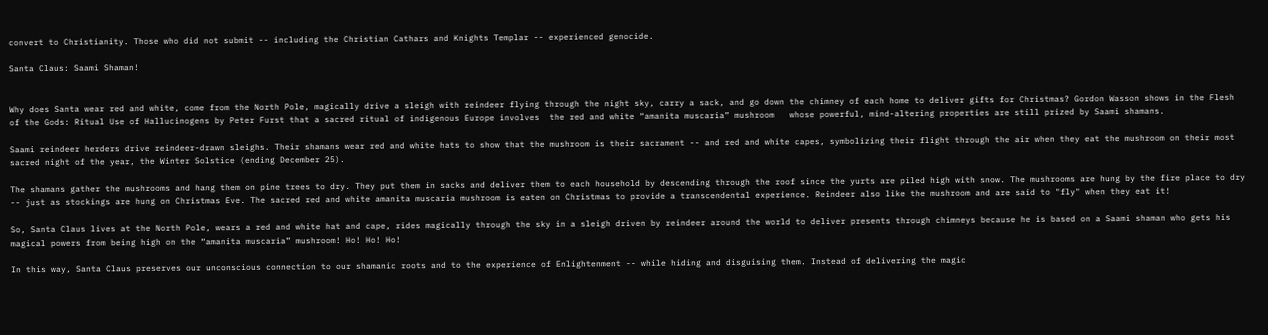convert to Christianity. Those who did not submit -- including the Christian Cathars and Knights Templar -- experienced genocide.

Santa Claus: Saami Shaman!


Why does Santa wear red and white, come from the North Pole, magically drive a sleigh with reindeer flying through the night sky, carry a sack, and go down the chimney of each home to deliver gifts for Christmas? Gordon Wasson shows in the Flesh of the Gods: Ritual Use of Hallucinogens by Peter Furst that a sacred ritual of indigenous Europe involves  the red and white “amanita muscaria” mushroom   whose powerful, mind-altering properties are still prized by Saami shamans.

Saami reindeer herders drive reindeer-drawn sleighs. Their shamans wear red and white hats to show that the mushroom is their sacrament -- and red and white capes, symbolizing their flight through the air when they eat the mushroom on their most sacred night of the year, the Winter Solstice (ending December 25).

The shamans gather the mushrooms and hang them on pine trees to dry. They put them in sacks and deliver them to each household by descending through the roof since the yurts are piled high with snow. The mushrooms are hung by the fire place to dry -- just as stockings are hung on Christmas Eve. The sacred red and white amanita muscaria mushroom is eaten on Christmas to provide a transcendental experience. Reindeer also like the mushroom and are said to "fly" when they eat it!

So, Santa Claus lives at the North Pole, wears a red and white hat and cape, rides magically through the sky in a sleigh driven by reindeer around the world to deliver presents through chimneys because he is based on a Saami shaman who gets his magical powers from being high on the “amanita muscaria” mushroom! Ho! Ho! Ho!

In this way, Santa Claus preserves our unconscious connection to our shamanic roots and to the experience of Enlightenment -- while hiding and disguising them. Instead of delivering the magic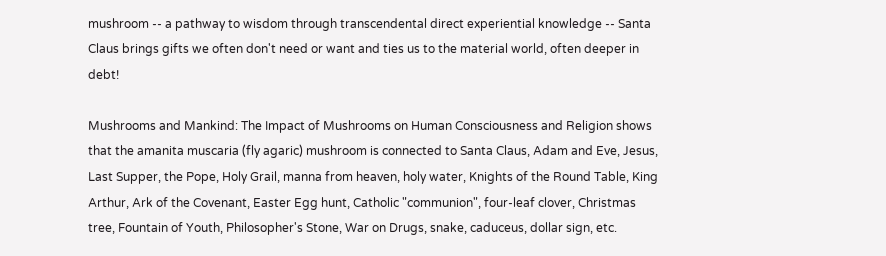mushroom -- a pathway to wisdom through transcendental direct experiential knowledge -- Santa Claus brings gifts we often don't need or want and ties us to the material world, often deeper in debt!

Mushrooms and Mankind: The Impact of Mushrooms on Human Consciousness and Religion shows that the amanita muscaria (fly agaric) mushroom is connected to Santa Claus, Adam and Eve, Jesus, Last Supper, the Pope, Holy Grail, manna from heaven, holy water, Knights of the Round Table, King Arthur, Ark of the Covenant, Easter Egg hunt, Catholic "communion", four-leaf clover, Christmas tree, Fountain of Youth, Philosopher's Stone, War on Drugs, snake, caduceus, dollar sign, etc.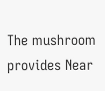The mushroom provides Near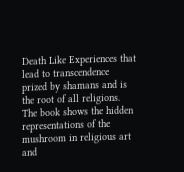Death Like Experiences that lead to transcendence  prized by shamans and is the root of all religions. The book shows the hidden representations of the mushroom in religious art and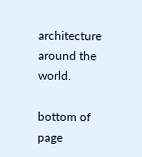architecture around the world.

bottom of page